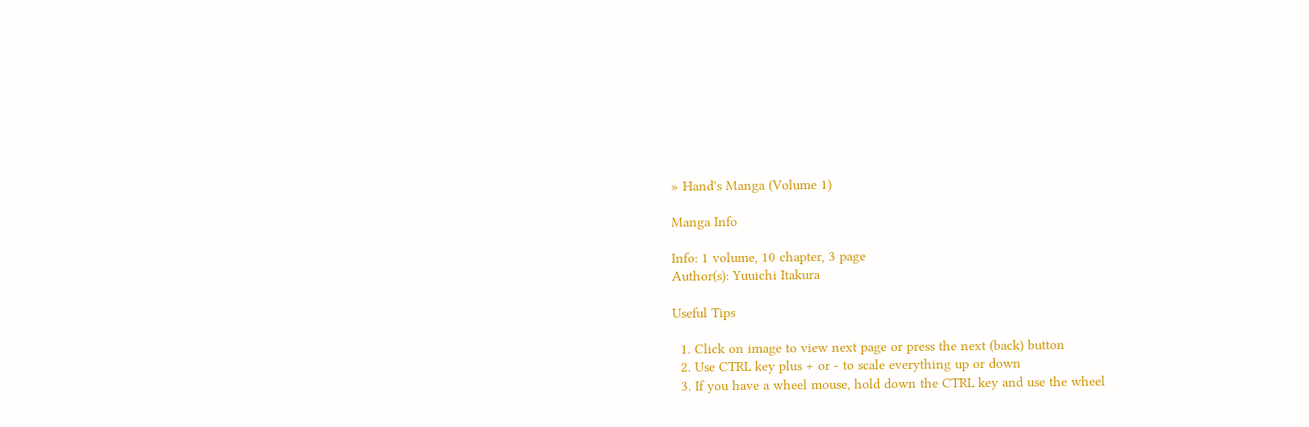» Hand's Manga (Volume 1)

Manga Info

Info: 1 volume, 10 chapter, 3 page
Author(s): Yuuichi Itakura

Useful Tips

  1. Click on image to view next page or press the next (back) button
  2. Use CTRL key plus + or - to scale everything up or down
  3. If you have a wheel mouse, hold down the CTRL key and use the wheel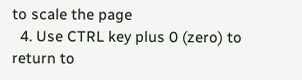to scale the page
  4. Use CTRL key plus 0 (zero) to return to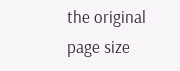the original page size